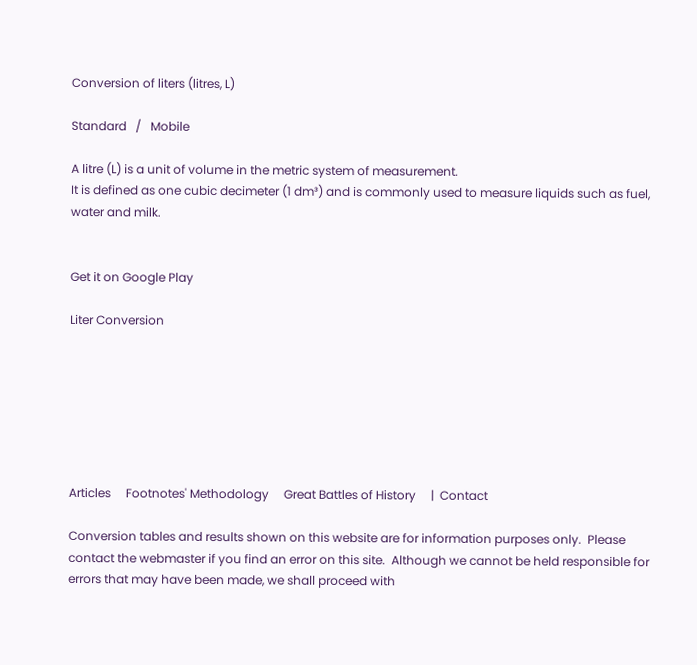Conversion of liters (litres, L)

Standard   /   Mobile

A litre (L) is a unit of volume in the metric system of measurement.
It is defined as one cubic decimeter (1 dm³) and is commonly used to measure liquids such as fuel, water and milk.


Get it on Google Play

Liter Conversion







Articles     Footnotes' Methodology     Great Battles of History     |  Contact

Conversion tables and results shown on this website are for information purposes only.  Please contact the webmaster if you find an error on this site.  Although we cannot be held responsible for errors that may have been made, we shall proceed with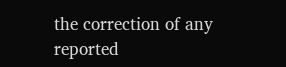the correction of any reported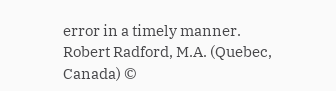error in a timely manner.
Robert Radford, M.A. (Quebec, Canada) ©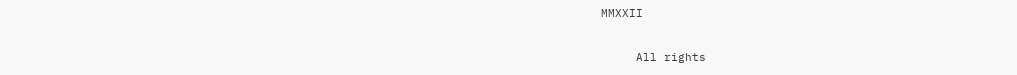MMXXII

     All rights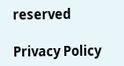reserved

Privacy Policy